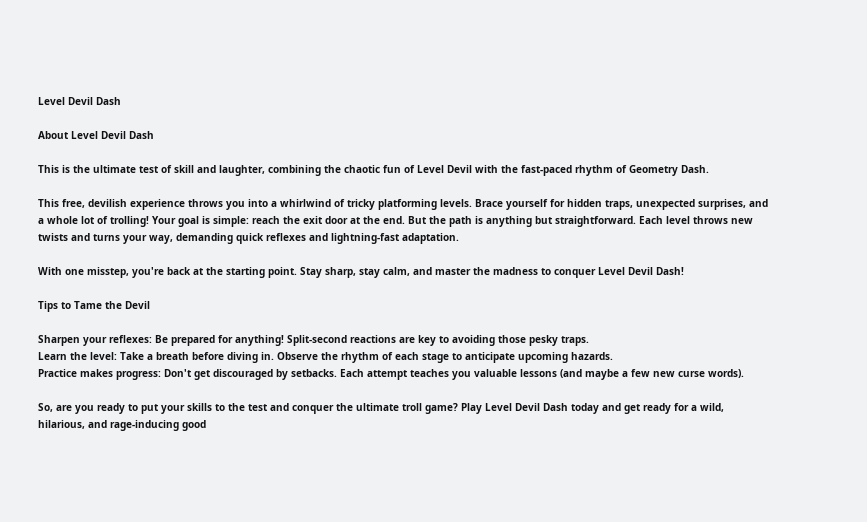Level Devil Dash

About Level Devil Dash

This is the ultimate test of skill and laughter, combining the chaotic fun of Level Devil with the fast-paced rhythm of Geometry Dash.

This free, devilish experience throws you into a whirlwind of tricky platforming levels. Brace yourself for hidden traps, unexpected surprises, and a whole lot of trolling! Your goal is simple: reach the exit door at the end. But the path is anything but straightforward. Each level throws new twists and turns your way, demanding quick reflexes and lightning-fast adaptation.

With one misstep, you're back at the starting point. Stay sharp, stay calm, and master the madness to conquer Level Devil Dash!

Tips to Tame the Devil

Sharpen your reflexes: Be prepared for anything! Split-second reactions are key to avoiding those pesky traps.
Learn the level: Take a breath before diving in. Observe the rhythm of each stage to anticipate upcoming hazards.
Practice makes progress: Don't get discouraged by setbacks. Each attempt teaches you valuable lessons (and maybe a few new curse words).

So, are you ready to put your skills to the test and conquer the ultimate troll game? Play Level Devil Dash today and get ready for a wild, hilarious, and rage-inducing good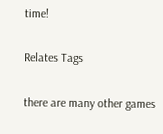time!

Relates Tags

there are many other games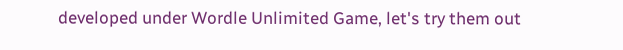developed under Wordle Unlimited Game, let's try them out